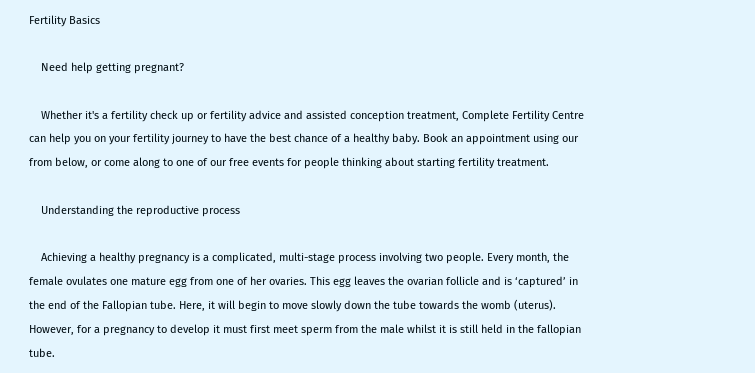Fertility Basics

    Need help getting pregnant?

    Whether it's a fertility check up or fertility advice and assisted conception treatment, Complete Fertility Centre can help you on your fertility journey to have the best chance of a healthy baby. Book an appointment using our from below, or come along to one of our free events for people thinking about starting fertility treatment.

    Understanding the reproductive process

    Achieving a healthy pregnancy is a complicated, multi-stage process involving two people. Every month, the female ovulates one mature egg from one of her ovaries. This egg leaves the ovarian follicle and is ‘captured’ in the end of the Fallopian tube. Here, it will begin to move slowly down the tube towards the womb (uterus). However, for a pregnancy to develop it must first meet sperm from the male whilst it is still held in the fallopian tube.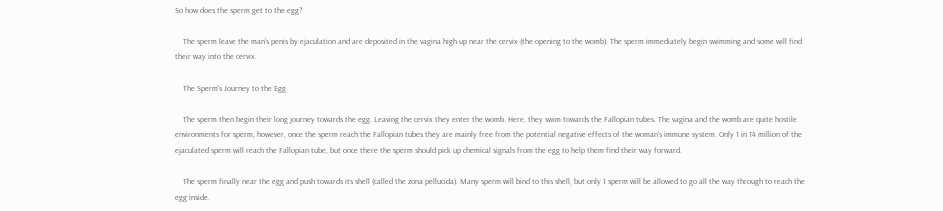So how does the sperm get to the egg?

    The sperm leave the man’s penis by ejaculation and are deposited in the vagina high up near the cervix (the opening to the womb). The sperm immediately begin swimming and some will find their way into the cervix.

    The Sperm's Journey to the Egg

    The sperm then begin their long journey towards the egg. Leaving the cervix they enter the womb. Here, they swim towards the Fallopian tubes. The vagina and the womb are quite hostile environments for sperm, however, once the sperm reach the Fallopian tubes they are mainly free from the potential negative effects of the woman’s immune system. Only 1 in 14 million of the ejaculated sperm will reach the Fallopian tube, but once there the sperm should pick up chemical signals from the egg to help them find their way forward.

    The sperm finally near the egg and push towards its shell (called the zona pellucida). Many sperm will bind to this shell, but only 1 sperm will be allowed to go all the way through to reach the egg inside.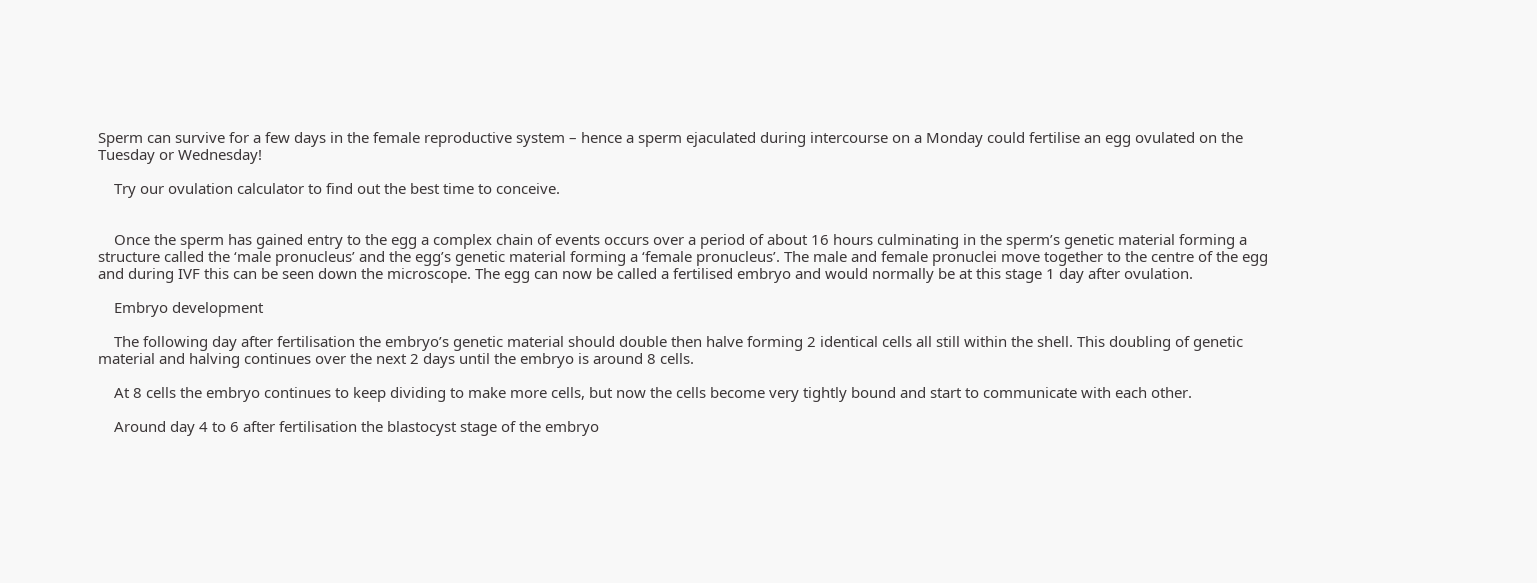Sperm can survive for a few days in the female reproductive system – hence a sperm ejaculated during intercourse on a Monday could fertilise an egg ovulated on the Tuesday or Wednesday!

    Try our ovulation calculator to find out the best time to conceive.


    Once the sperm has gained entry to the egg a complex chain of events occurs over a period of about 16 hours culminating in the sperm’s genetic material forming a structure called the ‘male pronucleus’ and the egg’s genetic material forming a ‘female pronucleus’. The male and female pronuclei move together to the centre of the egg and during IVF this can be seen down the microscope. The egg can now be called a fertilised embryo and would normally be at this stage 1 day after ovulation.

    Embryo development

    The following day after fertilisation the embryo’s genetic material should double then halve forming 2 identical cells all still within the shell. This doubling of genetic material and halving continues over the next 2 days until the embryo is around 8 cells.

    At 8 cells the embryo continues to keep dividing to make more cells, but now the cells become very tightly bound and start to communicate with each other.

    Around day 4 to 6 after fertilisation the blastocyst stage of the embryo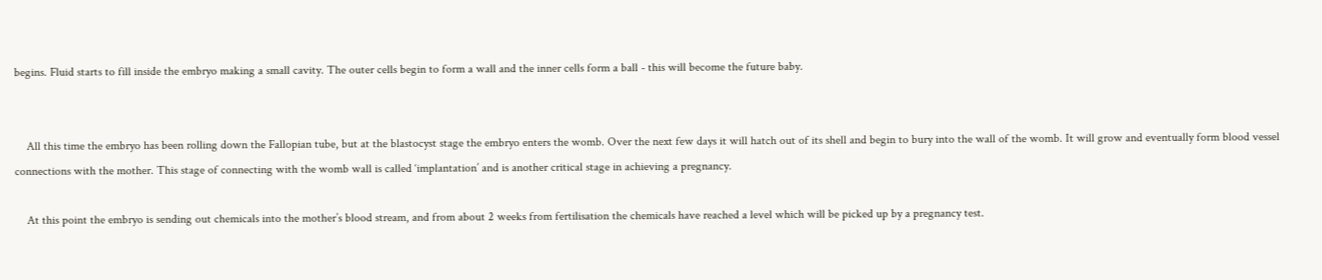begins. Fluid starts to fill inside the embryo making a small cavity. The outer cells begin to form a wall and the inner cells form a ball - this will become the future baby.


    All this time the embryo has been rolling down the Fallopian tube, but at the blastocyst stage the embryo enters the womb. Over the next few days it will hatch out of its shell and begin to bury into the wall of the womb. It will grow and eventually form blood vessel connections with the mother. This stage of connecting with the womb wall is called ‘implantation’ and is another critical stage in achieving a pregnancy.

    At this point the embryo is sending out chemicals into the mother’s blood stream, and from about 2 weeks from fertilisation the chemicals have reached a level which will be picked up by a pregnancy test.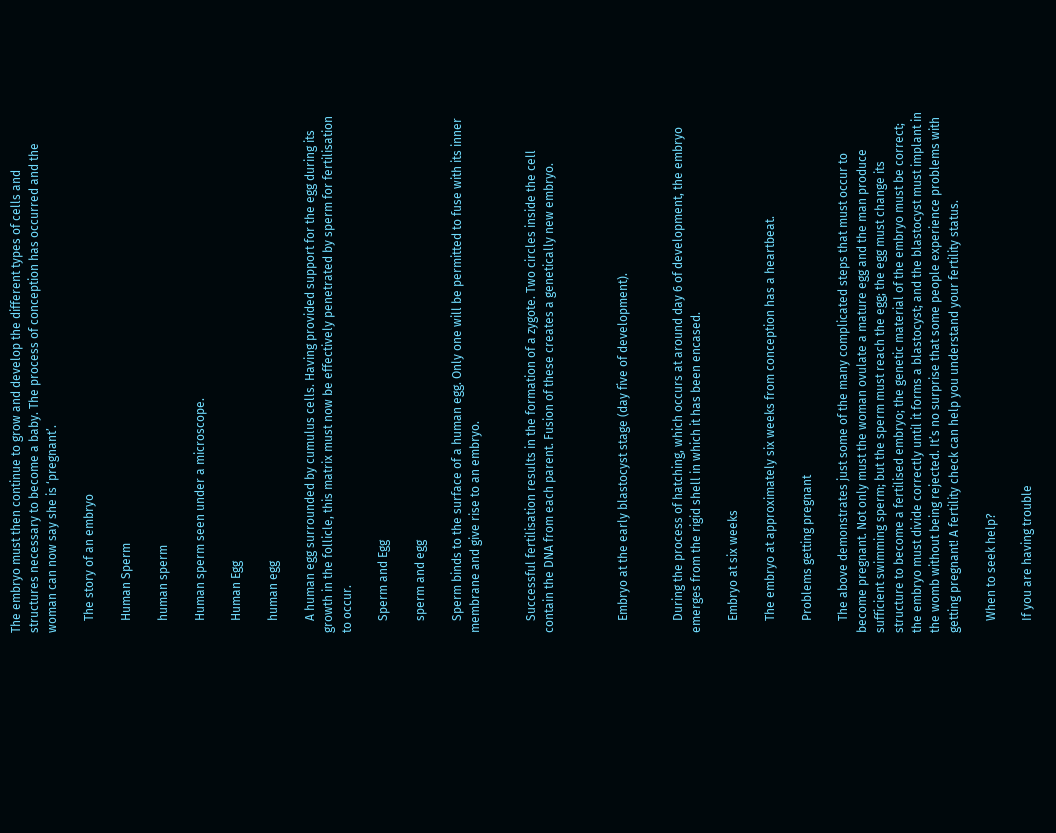The embryo must then continue to grow and develop the different types of cells and structures necessary to become a baby. The process of conception has occurred and the woman can now say she is ‘pregnant’.

    The story of an embryo

    Human Sperm

    human sperm

    Human sperm seen under a microscope.

    Human Egg

    human egg

    A human egg surrounded by cumulus cells. Having provided support for the egg during its growth in the follicle, this matrix must now be effectively penetrated by sperm for fertilisation to occur.

    Sperm and Egg

    sperm and egg

    Sperm binds to the surface of a human egg. Only one will be permitted to fuse with its inner membrane and give rise to an embryo.


    Successful fertilisation results in the formation of a zygote. Two circles inside the cell contain the DNA from each parent. Fusion of these creates a genetically new embryo.



    Embryo at the early blastocyst stage (day five of development).


    During the process of hatching, which occurs at around day 6 of development, the embryo emerges from the rigid shell in which it has been encased.

    Embryo at six weeks

    The embryo at approximately six weeks from conception has a heartbeat.

    Problems getting pregnant

    The above demonstrates just some of the many complicated steps that must occur to become pregnant. Not only must the woman ovulate a mature egg and the man produce sufficient swimming sperm; but the sperm must reach the egg; the egg must change its structure to become a fertilised embryo; the genetic material of the embryo must be correct; the embryo must divide correctly until it forms a blastocyst; and the blastocyst must implant in the womb without being rejected. It’s no surprise that some people experience problems with getting pregnant! A fertility check can help you understand your fertility status.

    When to seek help?

    If you are having trouble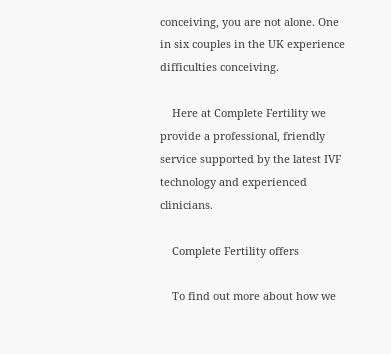conceiving, you are not alone. One in six couples in the UK experience difficulties conceiving.

    Here at Complete Fertility we provide a professional, friendly service supported by the latest IVF technology and experienced clinicians.

    Complete Fertility offers

    To find out more about how we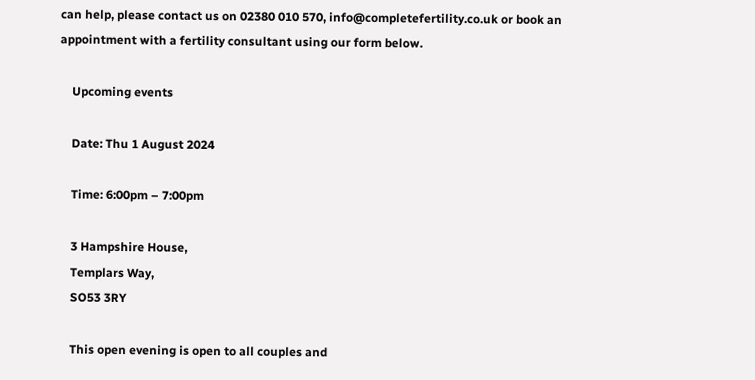can help, please contact us on 02380 010 570, info@completefertility.co.uk or book an appointment with a fertility consultant using our form below.

    Upcoming events

    Date: Thu 1 August 2024

    Time: 6:00pm – 7:00pm

    3 Hampshire House,
    Templars Way,
    SO53 3RY

    This open evening is open to all couples and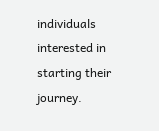individuals interested in starting their journey.